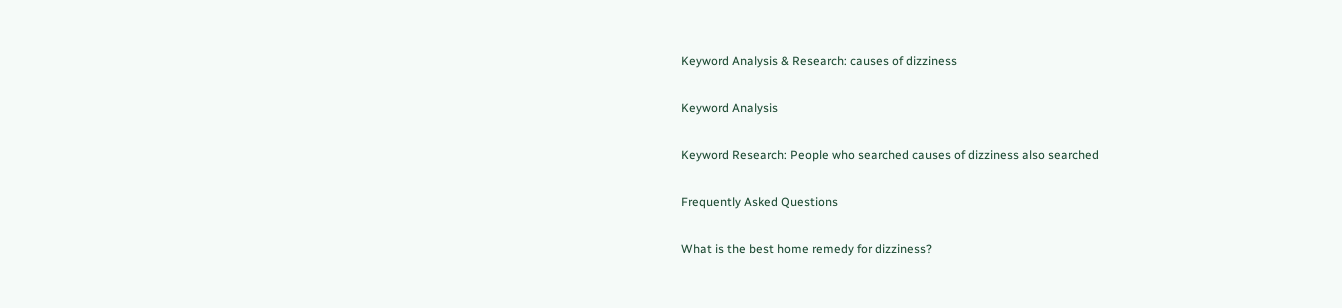Keyword Analysis & Research: causes of dizziness

Keyword Analysis

Keyword Research: People who searched causes of dizziness also searched

Frequently Asked Questions

What is the best home remedy for dizziness?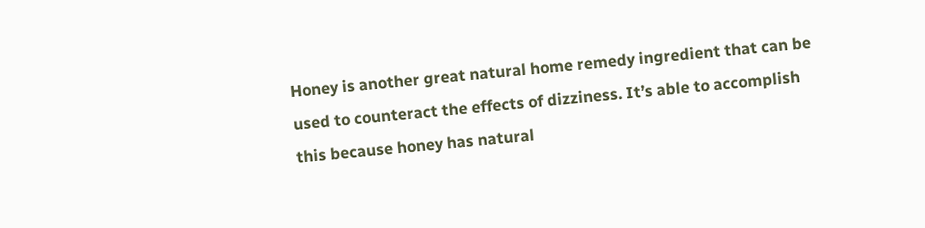Honey is another great natural home remedy ingredient that can be used to counteract the effects of dizziness. It’s able to accomplish this because honey has natural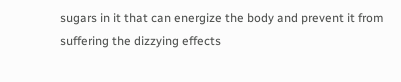sugars in it that can energize the body and prevent it from suffering the dizzying effects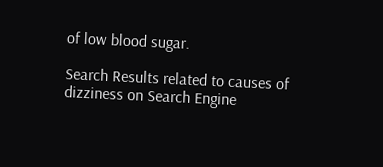of low blood sugar.

Search Results related to causes of dizziness on Search Engine